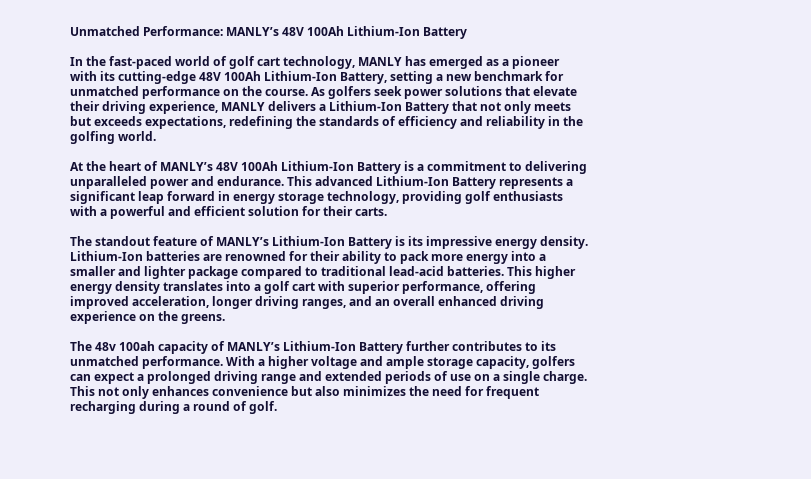Unmatched Performance: MANLY’s 48V 100Ah Lithium-Ion Battery

In the fast-paced world of golf cart technology, MANLY has emerged as a pioneer with its cutting-edge 48V 100Ah Lithium-Ion Battery, setting a new benchmark for unmatched performance on the course. As golfers seek power solutions that elevate their driving experience, MANLY delivers a Lithium-Ion Battery that not only meets but exceeds expectations, redefining the standards of efficiency and reliability in the golfing world.

At the heart of MANLY’s 48V 100Ah Lithium-Ion Battery is a commitment to delivering unparalleled power and endurance. This advanced Lithium-Ion Battery represents a significant leap forward in energy storage technology, providing golf enthusiasts with a powerful and efficient solution for their carts.

The standout feature of MANLY’s Lithium-Ion Battery is its impressive energy density. Lithium-Ion batteries are renowned for their ability to pack more energy into a smaller and lighter package compared to traditional lead-acid batteries. This higher energy density translates into a golf cart with superior performance, offering improved acceleration, longer driving ranges, and an overall enhanced driving experience on the greens.

The 48v 100ah capacity of MANLY’s Lithium-Ion Battery further contributes to its unmatched performance. With a higher voltage and ample storage capacity, golfers can expect a prolonged driving range and extended periods of use on a single charge. This not only enhances convenience but also minimizes the need for frequent recharging during a round of golf.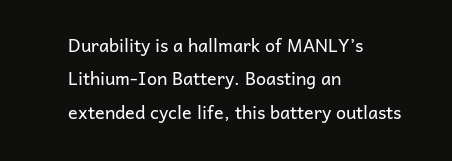Durability is a hallmark of MANLY’s Lithium-Ion Battery. Boasting an extended cycle life, this battery outlasts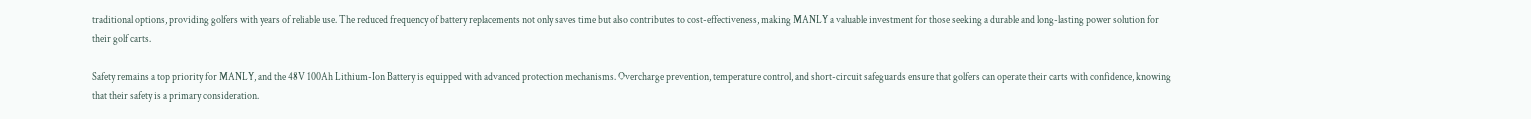traditional options, providing golfers with years of reliable use. The reduced frequency of battery replacements not only saves time but also contributes to cost-effectiveness, making MANLY a valuable investment for those seeking a durable and long-lasting power solution for their golf carts.

Safety remains a top priority for MANLY, and the 48V 100Ah Lithium-Ion Battery is equipped with advanced protection mechanisms. Overcharge prevention, temperature control, and short-circuit safeguards ensure that golfers can operate their carts with confidence, knowing that their safety is a primary consideration.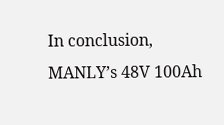In conclusion, MANLY’s 48V 100Ah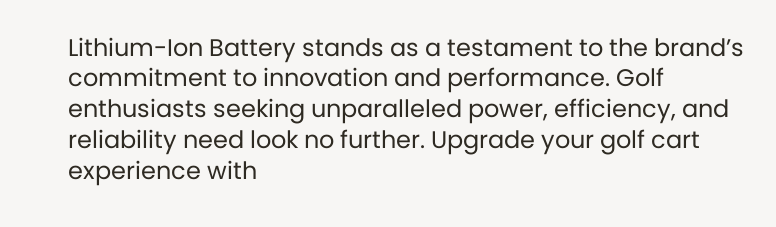Lithium-Ion Battery stands as a testament to the brand’s commitment to innovation and performance. Golf enthusiasts seeking unparalleled power, efficiency, and reliability need look no further. Upgrade your golf cart experience with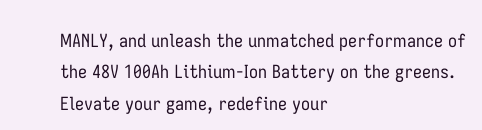MANLY, and unleash the unmatched performance of the 48V 100Ah Lithium-Ion Battery on the greens. Elevate your game, redefine your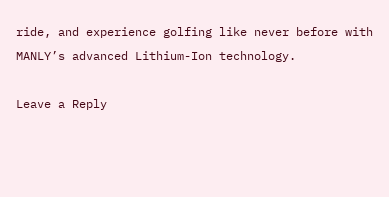ride, and experience golfing like never before with MANLY’s advanced Lithium-Ion technology.

Leave a Reply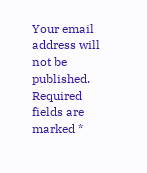Your email address will not be published. Required fields are marked *